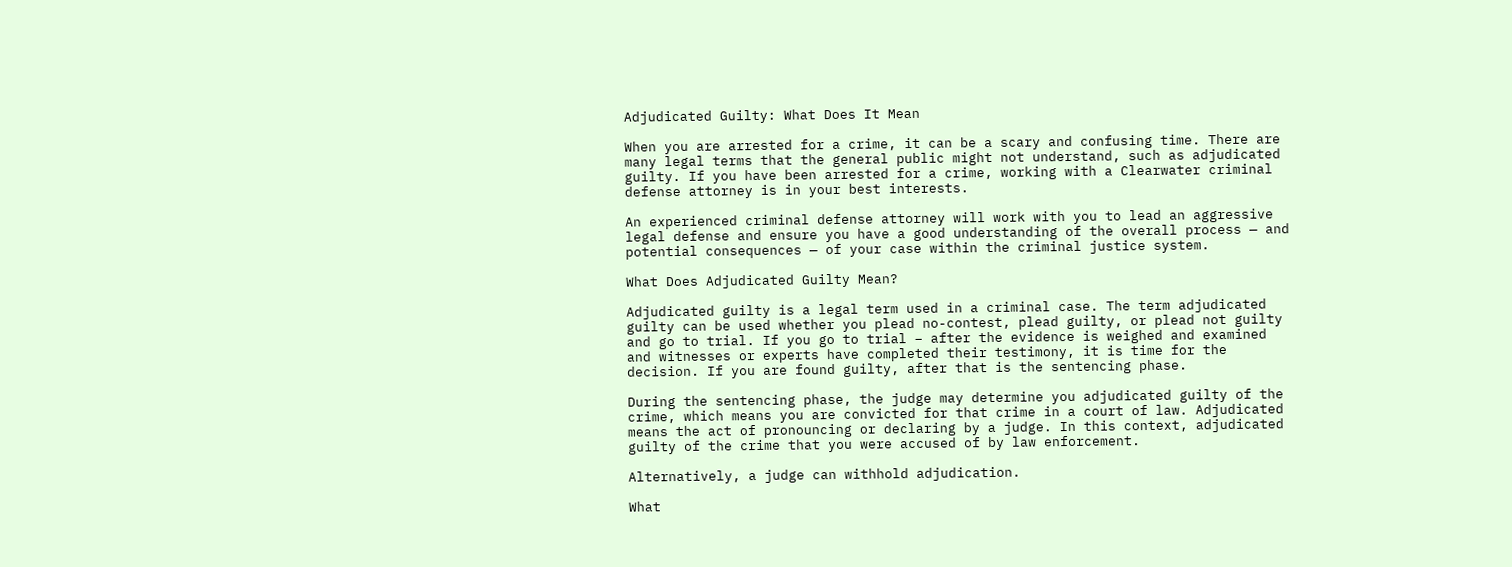Adjudicated Guilty: What Does It Mean

When you are arrested for a crime, it can be a scary and confusing time. There are many legal terms that the general public might not understand, such as adjudicated guilty. If you have been arrested for a crime, working with a Clearwater criminal defense attorney is in your best interests.

An experienced criminal defense attorney will work with you to lead an aggressive legal defense and ensure you have a good understanding of the overall process — and potential consequences — of your case within the criminal justice system.

What Does Adjudicated Guilty Mean?

Adjudicated guilty is a legal term used in a criminal case. The term adjudicated guilty can be used whether you plead no-contest, plead guilty, or plead not guilty and go to trial. If you go to trial – after the evidence is weighed and examined and witnesses or experts have completed their testimony, it is time for the decision. If you are found guilty, after that is the sentencing phase.

During the sentencing phase, the judge may determine you adjudicated guilty of the crime, which means you are convicted for that crime in a court of law. Adjudicated means the act of pronouncing or declaring by a judge. In this context, adjudicated guilty of the crime that you were accused of by law enforcement.

Alternatively, a judge can withhold adjudication.

What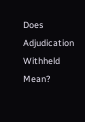Does Adjudication Withheld Mean?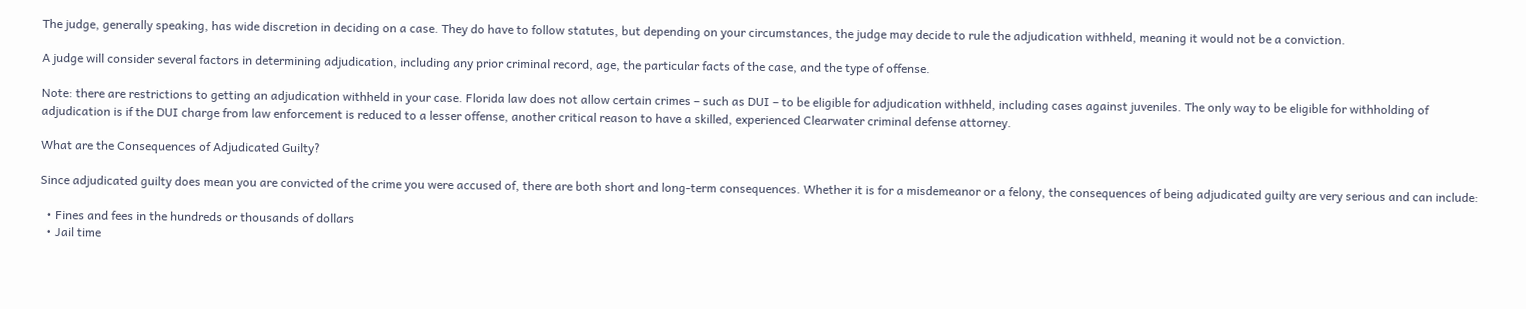The judge, generally speaking, has wide discretion in deciding on a case. They do have to follow statutes, but depending on your circumstances, the judge may decide to rule the adjudication withheld, meaning it would not be a conviction.

A judge will consider several factors in determining adjudication, including any prior criminal record, age, the particular facts of the case, and the type of offense.

Note: there are restrictions to getting an adjudication withheld in your case. Florida law does not allow certain crimes – such as DUI – to be eligible for adjudication withheld, including cases against juveniles. The only way to be eligible for withholding of adjudication is if the DUI charge from law enforcement is reduced to a lesser offense, another critical reason to have a skilled, experienced Clearwater criminal defense attorney.

What are the Consequences of Adjudicated Guilty?

Since adjudicated guilty does mean you are convicted of the crime you were accused of, there are both short and long-term consequences. Whether it is for a misdemeanor or a felony, the consequences of being adjudicated guilty are very serious and can include:

  • Fines and fees in the hundreds or thousands of dollars
  • Jail time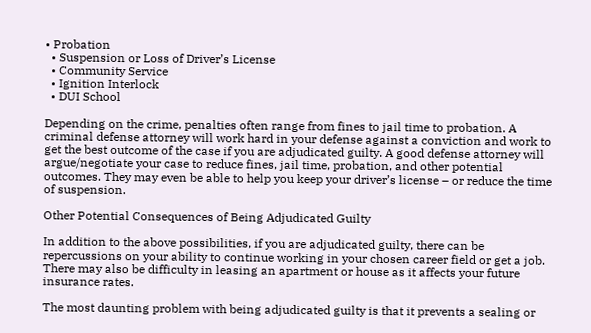• Probation
  • Suspension or Loss of Driver’s License
  • Community Service
  • Ignition Interlock
  • DUI School

Depending on the crime, penalties often range from fines to jail time to probation. A criminal defense attorney will work hard in your defense against a conviction and work to get the best outcome of the case if you are adjudicated guilty. A good defense attorney will argue/negotiate your case to reduce fines, jail time, probation, and other potential outcomes. They may even be able to help you keep your driver’s license – or reduce the time of suspension.

Other Potential Consequences of Being Adjudicated Guilty

In addition to the above possibilities, if you are adjudicated guilty, there can be repercussions on your ability to continue working in your chosen career field or get a job. There may also be difficulty in leasing an apartment or house as it affects your future insurance rates.

The most daunting problem with being adjudicated guilty is that it prevents a sealing or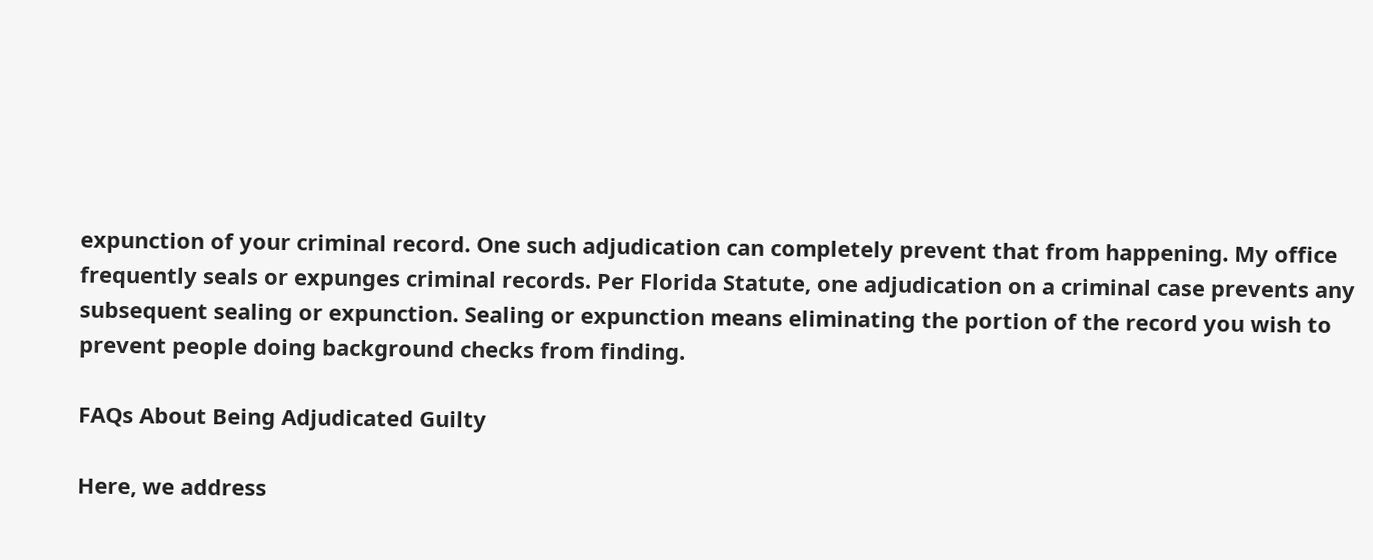expunction of your criminal record. One such adjudication can completely prevent that from happening. My office frequently seals or expunges criminal records. Per Florida Statute, one adjudication on a criminal case prevents any subsequent sealing or expunction. Sealing or expunction means eliminating the portion of the record you wish to prevent people doing background checks from finding.

FAQs About Being Adjudicated Guilty

Here, we address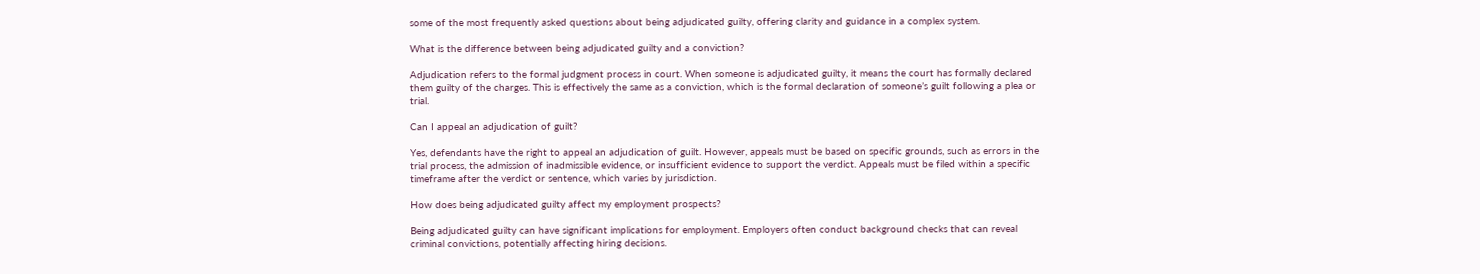some of the most frequently asked questions about being adjudicated guilty, offering clarity and guidance in a complex system.

What is the difference between being adjudicated guilty and a conviction?

Adjudication refers to the formal judgment process in court. When someone is adjudicated guilty, it means the court has formally declared them guilty of the charges. This is effectively the same as a conviction, which is the formal declaration of someone’s guilt following a plea or trial.

Can I appeal an adjudication of guilt?

Yes, defendants have the right to appeal an adjudication of guilt. However, appeals must be based on specific grounds, such as errors in the trial process, the admission of inadmissible evidence, or insufficient evidence to support the verdict. Appeals must be filed within a specific timeframe after the verdict or sentence, which varies by jurisdiction.

How does being adjudicated guilty affect my employment prospects?

Being adjudicated guilty can have significant implications for employment. Employers often conduct background checks that can reveal criminal convictions, potentially affecting hiring decisions.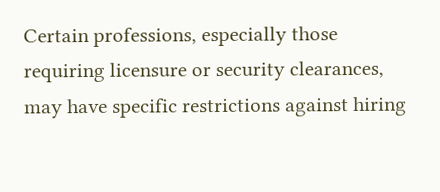Certain professions, especially those requiring licensure or security clearances, may have specific restrictions against hiring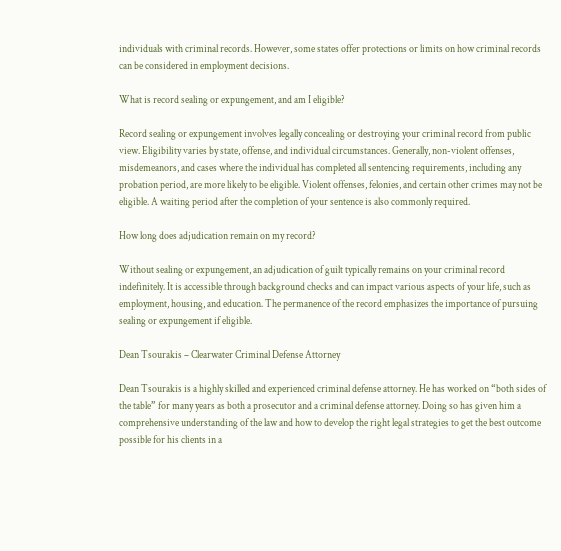individuals with criminal records. However, some states offer protections or limits on how criminal records can be considered in employment decisions.

What is record sealing or expungement, and am I eligible?

Record sealing or expungement involves legally concealing or destroying your criminal record from public view. Eligibility varies by state, offense, and individual circumstances. Generally, non-violent offenses, misdemeanors, and cases where the individual has completed all sentencing requirements, including any probation period, are more likely to be eligible. Violent offenses, felonies, and certain other crimes may not be eligible. A waiting period after the completion of your sentence is also commonly required.

How long does adjudication remain on my record?

Without sealing or expungement, an adjudication of guilt typically remains on your criminal record indefinitely. It is accessible through background checks and can impact various aspects of your life, such as employment, housing, and education. The permanence of the record emphasizes the importance of pursuing sealing or expungement if eligible.

Dean Tsourakis – Clearwater Criminal Defense Attorney

Dean Tsourakis is a highly skilled and experienced criminal defense attorney. He has worked on “both sides of the table” for many years as both a prosecutor and a criminal defense attorney. Doing so has given him a comprehensive understanding of the law and how to develop the right legal strategies to get the best outcome possible for his clients in a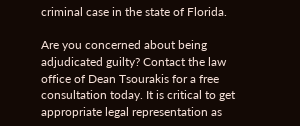criminal case in the state of Florida.

Are you concerned about being adjudicated guilty? Contact the law office of Dean Tsourakis for a free consultation today. It is critical to get appropriate legal representation as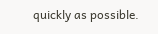quickly as possible.